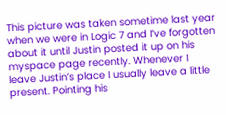This picture was taken sometime last year when we were in Logic 7 and I’ve forgotten about it until Justin posted it up on his myspace page recently. Whenever I leave Justin’s place I usually leave a little present. Pointing his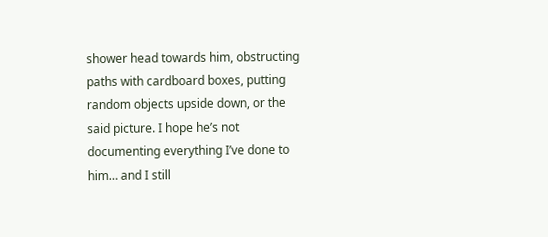shower head towards him, obstructing paths with cardboard boxes, putting random objects upside down, or the said picture. I hope he’s not documenting everything I’ve done to him… and I still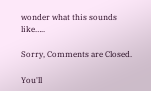wonder what this sounds like…..

Sorry, Comments are Closed.

You'll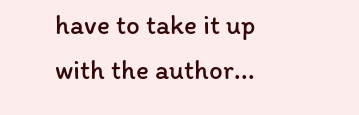have to take it up with the author...